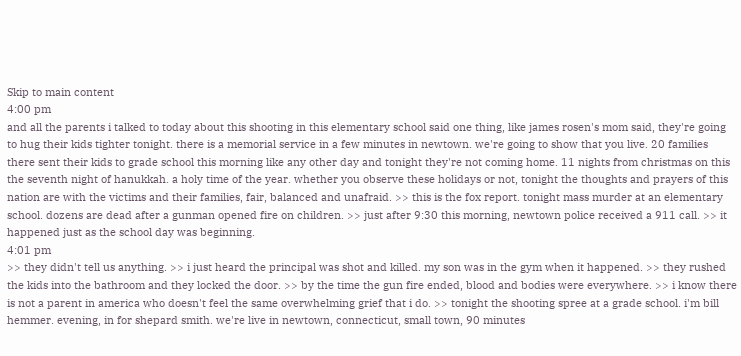Skip to main content
4:00 pm
and all the parents i talked to today about this shooting in this elementary school said one thing, like james rosen's mom said, they're going to hug their kids tighter tonight. there is a memorial service in a few minutes in newtown. we're going to show that you live. 20 families there sent their kids to grade school this morning like any other day and tonight they're not coming home. 11 nights from christmas on this the seventh night of hanukkah. a holy time of the year. whether you observe these holidays or not, tonight the thoughts and prayers of this nation are with the victims and their families, fair, balanced and unafraid. >> this is the fox report. tonight mass murder at an elementary school. dozens are dead after a gunman opened fire on children. >> just after 9:30 this morning, newtown police received a 911 call. >> it happened just as the school day was beginning.
4:01 pm
>> they didn't tell us anything. >> i just heard the principal was shot and killed. my son was in the gym when it happened. >> they rushed the kids into the bathroom and they locked the door. >> by the time the gun fire ended, blood and bodies were everywhere. >> i know there is not a parent in america who doesn't feel the same overwhelming grief that i do. >> tonight the shooting spree at a grade school. i'm bill hemmer. evening, in for shepard smith. we're live in newtown, connecticut, small town, 90 minutes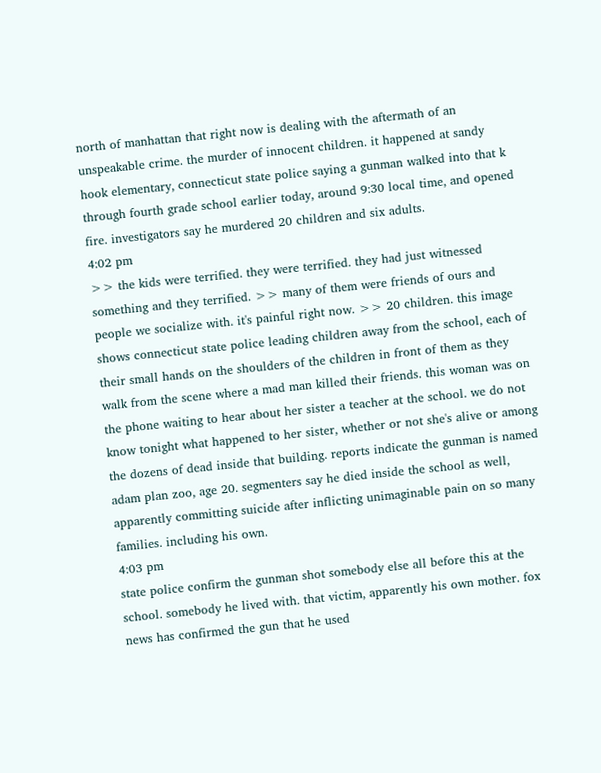north of manhattan that right now is dealing with the aftermath of an unspeakable crime. the murder of innocent children. it happened at sandy hook elementary, connecticut state police saying a gunman walked into that k through fourth grade school earlier today, around 9:30 local time, and opened fire. investigators say he murdered 20 children and six adults.
4:02 pm
>> the kids were terrified. they were terrified. they had just witnessed something and they terrified. >> many of them were friends of ours and people we socialize with. it's painful right now. >> 20 children. this image shows connecticut state police leading children away from the school, each of their small hands on the shoulders of the children in front of them as they walk from the scene where a mad man killed their friends. this woman was on the phone waiting to hear about her sister a teacher at the school. we do not know tonight what happened to her sister, whether or not she's alive or among the dozens of dead inside that building. reports indicate the gunman is named adam plan zoo, age 20. segmenters say he died inside the school as well, apparently committing suicide after inflicting unimaginable pain on so many families. including his own.
4:03 pm
state police confirm the gunman shot somebody else all before this at the school. somebody he lived with. that victim, apparently his own mother. fox news has confirmed the gun that he used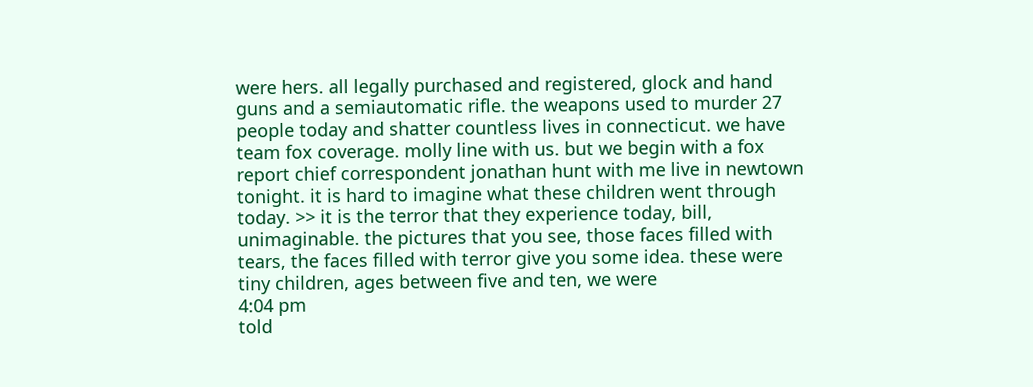were hers. all legally purchased and registered, glock and hand guns and a semiautomatic rifle. the weapons used to murder 27 people today and shatter countless lives in connecticut. we have team fox coverage. molly line with us. but we begin with a fox report chief correspondent jonathan hunt with me live in newtown tonight. it is hard to imagine what these children went through today. >> it is the terror that they experience today, bill, unimaginable. the pictures that you see, those faces filled with tears, the faces filled with terror give you some idea. these were tiny children, ages between five and ten, we were
4:04 pm
told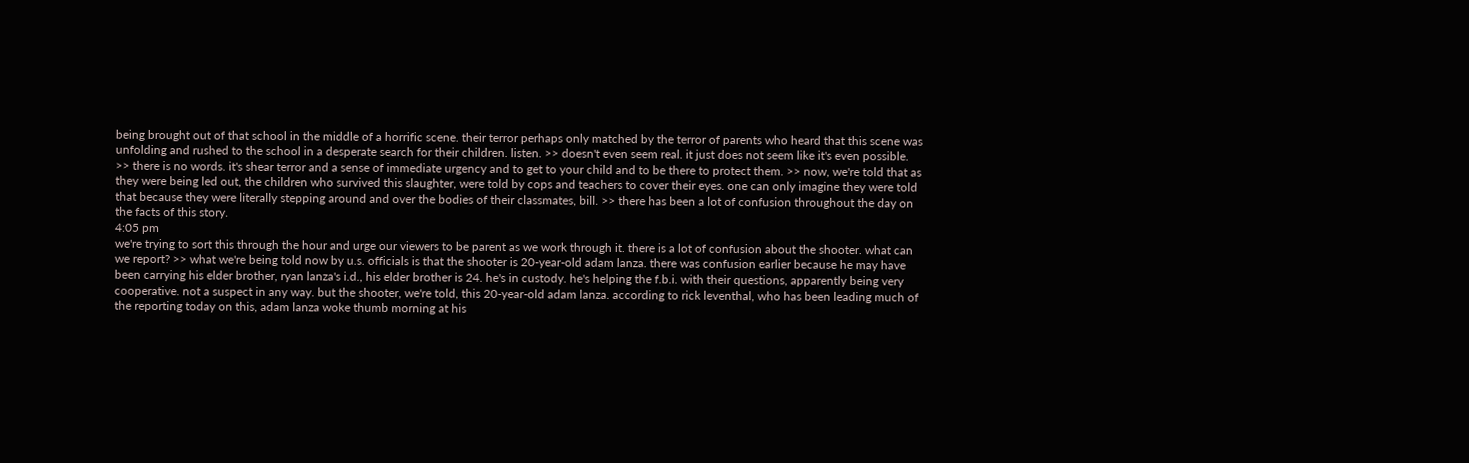being brought out of that school in the middle of a horrific scene. their terror perhaps only matched by the terror of parents who heard that this scene was unfolding and rushed to the school in a desperate search for their children. listen. >> doesn't even seem real. it just does not seem like it's even possible. >> there is no words. it's shear terror and a sense of immediate urgency and to get to your child and to be there to protect them. >> now, we're told that as they were being led out, the children who survived this slaughter, were told by cops and teachers to cover their eyes. one can only imagine they were told that because they were literally stepping around and over the bodies of their classmates, bill. >> there has been a lot of confusion throughout the day on the facts of this story.
4:05 pm
we're trying to sort this through the hour and urge our viewers to be parent as we work through it. there is a lot of confusion about the shooter. what can we report? >> what we're being told now by u.s. officials is that the shooter is 20-year-old adam lanza. there was confusion earlier because he may have been carrying his elder brother, ryan lanza's i.d., his elder brother is 24. he's in custody. he's helping the f.b.i. with their questions, apparently being very cooperative. not a suspect in any way. but the shooter, we're told, this 20-year-old adam lanza. according to rick leventhal, who has been leading much of the reporting today on this, adam lanza woke thumb morning at his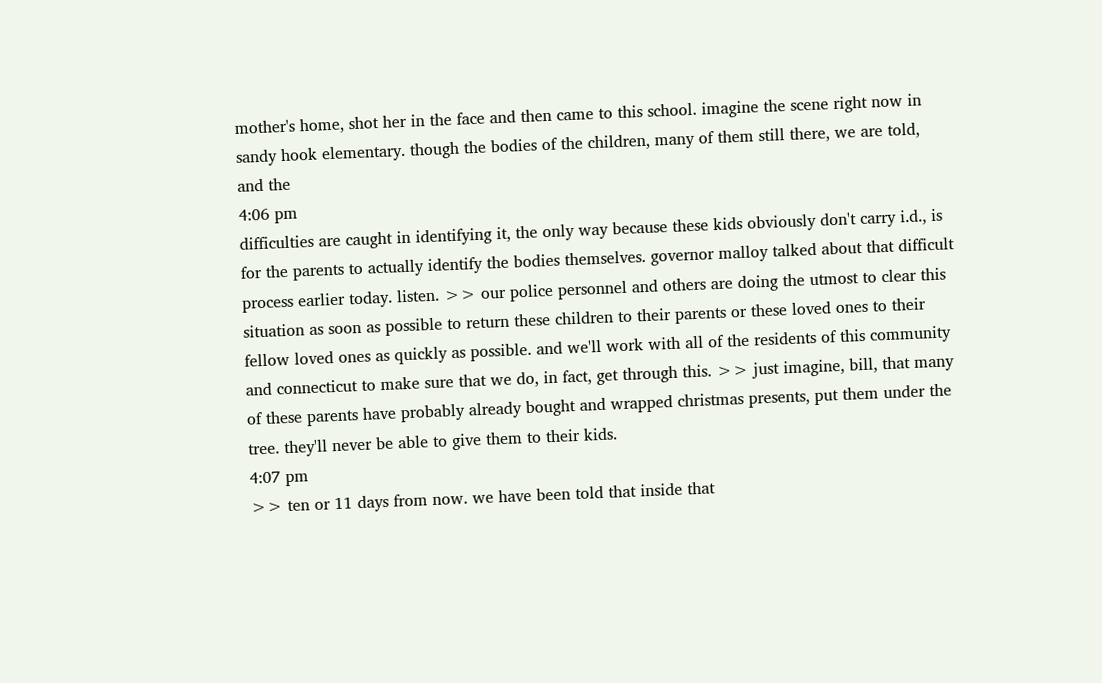mother's home, shot her in the face and then came to this school. imagine the scene right now in sandy hook elementary. though the bodies of the children, many of them still there, we are told, and the
4:06 pm
difficulties are caught in identifying it, the only way because these kids obviously don't carry i.d., is for the parents to actually identify the bodies themselves. governor malloy talked about that difficult process earlier today. listen. >> our police personnel and others are doing the utmost to clear this situation as soon as possible to return these children to their parents or these loved ones to their fellow loved ones as quickly as possible. and we'll work with all of the residents of this community and connecticut to make sure that we do, in fact, get through this. >> just imagine, bill, that many of these parents have probably already bought and wrapped christmas presents, put them under the tree. they'll never be able to give them to their kids.
4:07 pm
>> ten or 11 days from now. we have been told that inside that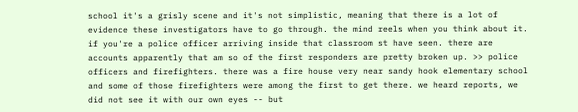school it's a grisly scene and it's not simplistic, meaning that there is a lot of evidence these investigators have to go through. the mind reels when you think about it. if you're a police officer arriving inside that classroom st have seen. there are accounts apparently that am so of the first responders are pretty broken up. >> police officers and firefighters. there was a fire house very near sandy hook elementary school and some of those firefighters were among the first to get there. we heard reports, we did not see it with our own eyes -- but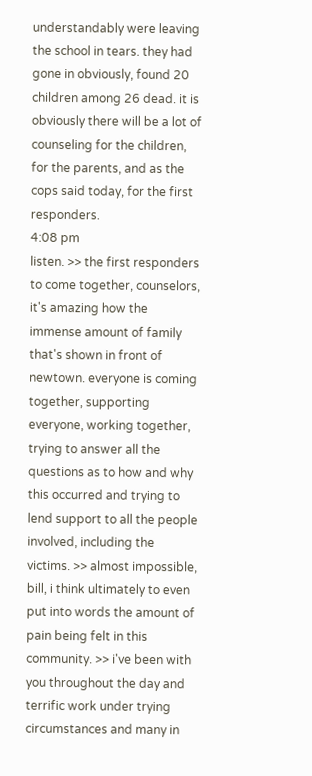understandably were leaving the school in tears. they had gone in obviously, found 20 children among 26 dead. it is obviously there will be a lot of counseling for the children, for the parents, and as the cops said today, for the first responders.
4:08 pm
listen. >> the first responders to come together, counselors, it's amazing how the immense amount of family that's shown in front of newtown. everyone is coming together, supporting everyone, working together, trying to answer all the questions as to how and why this occurred and trying to lend support to all the people involved, including the victims. >> almost impossible, bill, i think ultimately to even put into words the amount of pain being felt in this community. >> i've been with you throughout the day and terrific work under trying circumstances and many in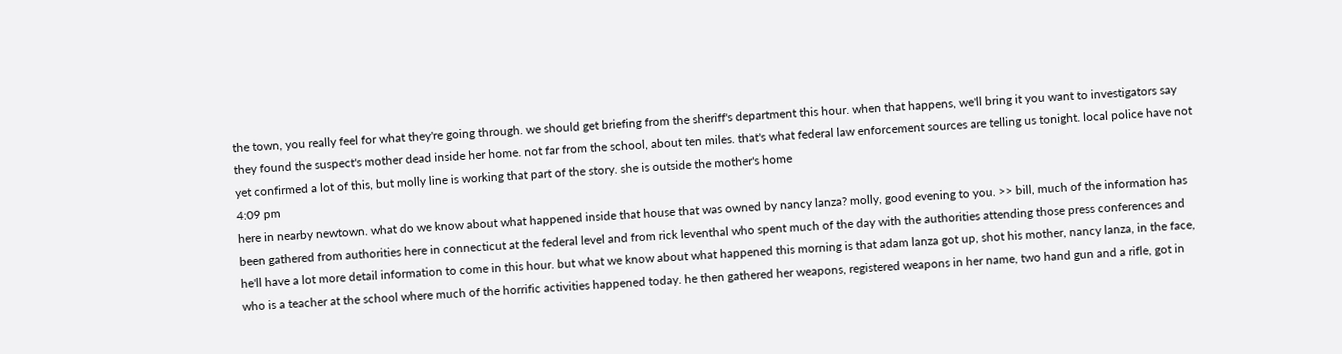the town, you really feel for what they're going through. we should get briefing from the sheriff's department this hour. when that happens, we'll bring it you want to investigators say they found the suspect's mother dead inside her home. not far from the school, about ten miles. that's what federal law enforcement sources are telling us tonight. local police have not yet confirmed a lot of this, but molly line is working that part of the story. she is outside the mother's home
4:09 pm
here in nearby newtown. what do we know about what happened inside that house that was owned by nancy lanza? molly, good evening to you. >> bill, much of the information has been gathered from authorities here in connecticut at the federal level and from rick leventhal who spent much of the day with the authorities attending those press conferences and he'll have a lot more detail information to come in this hour. but what we know about what happened this morning is that adam lanza got up, shot his mother, nancy lanza, in the face, who is a teacher at the school where much of the horrific activities happened today. he then gathered her weapons, registered weapons in her name, two hand gun and a rifle, got in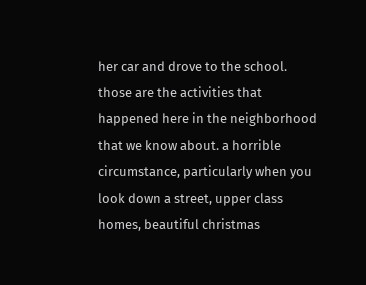her car and drove to the school. those are the activities that happened here in the neighborhood that we know about. a horrible circumstance, particularly when you look down a street, upper class homes, beautiful christmas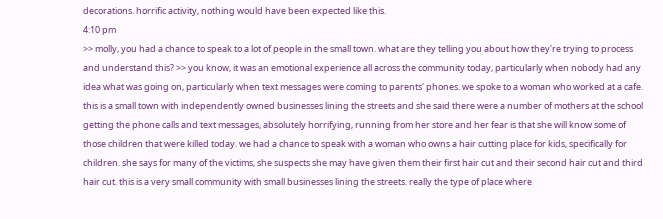decorations. horrific activity, nothing would have been expected like this.
4:10 pm
>> molly, you had a chance to speak to a lot of people in the small town. what are they telling you about how they're trying to process and understand this? >> you know, it was an emotional experience all across the community today, particularly when nobody had any idea what was going on, particularly when text messages were coming to parents' phones. we spoke to a woman who worked at a cafe. this is a small town with independently owned businesses lining the streets and she said there were a number of mothers at the school getting the phone calls and text messages, absolutely horrifying, running from her store and her fear is that she will know some of those children that were killed today. we had a chance to speak with a woman who owns a hair cutting place for kids, specifically for children. she says for many of the victims, she suspects she may have given them their first hair cut and their second hair cut and third hair cut. this is a very small community with small businesses lining the streets. really the type of place where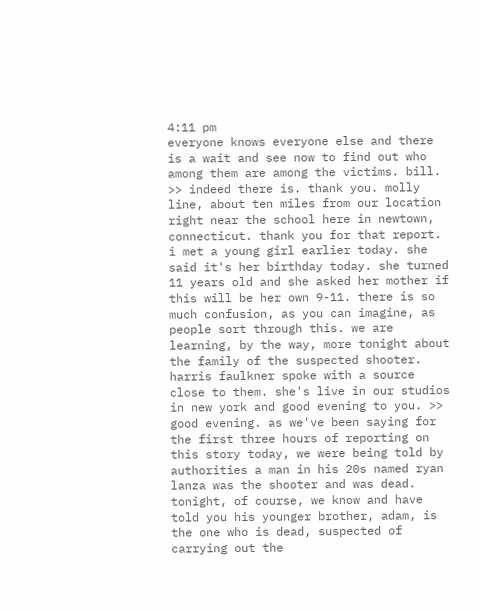4:11 pm
everyone knows everyone else and there is a wait and see now to find out who among them are among the victims. bill. >> indeed there is. thank you. molly line, about ten miles from our location right near the school here in newtown, connecticut. thank you for that report. i met a young girl earlier today. she said it's her birthday today. she turned 11 years old and she asked her mother if this will be her own 9-11. there is so much confusion, as you can imagine, as people sort through this. we are learning, by the way, more tonight about the family of the suspected shooter. harris faulkner spoke with a source close to them. she's live in our studios in new york and good evening to you. >> good evening. as we've been saying for the first three hours of reporting on this story today, we were being told by authorities a man in his 20s named ryan lanza was the shooter and was dead. tonight, of course, we know and have told you his younger brother, adam, is the one who is dead, suspected of carrying out the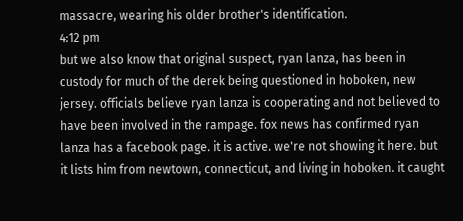massacre, wearing his older brother's identification.
4:12 pm
but we also know that original suspect, ryan lanza, has been in custody for much of the derek being questioned in hoboken, new jersey. officials believe ryan lanza is cooperating and not believed to have been involved in the rampage. fox news has confirmed ryan lanza has a facebook page. it is active. we're not showing it here. but it lists him from newtown, connecticut, and living in hoboken. it caught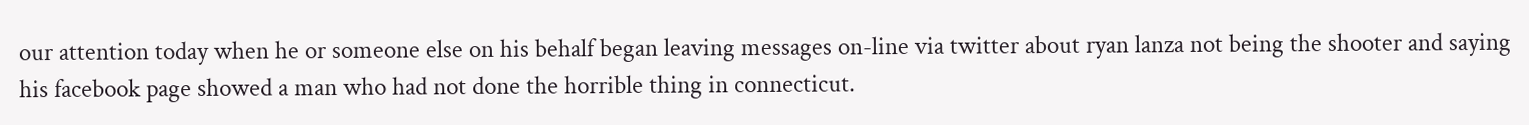our attention today when he or someone else on his behalf began leaving messages on-line via twitter about ryan lanza not being the shooter and saying his facebook page showed a man who had not done the horrible thing in connecticut.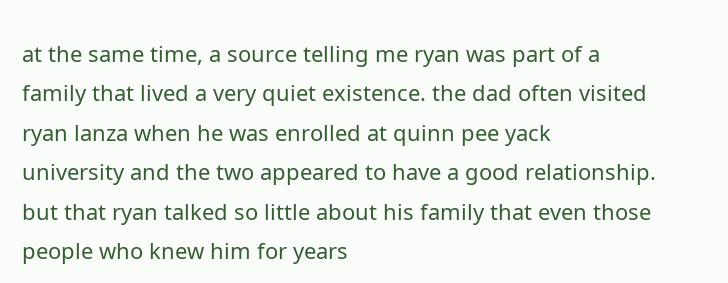at the same time, a source telling me ryan was part of a family that lived a very quiet existence. the dad often visited ryan lanza when he was enrolled at quinn pee yack university and the two appeared to have a good relationship. but that ryan talked so little about his family that even those people who knew him for years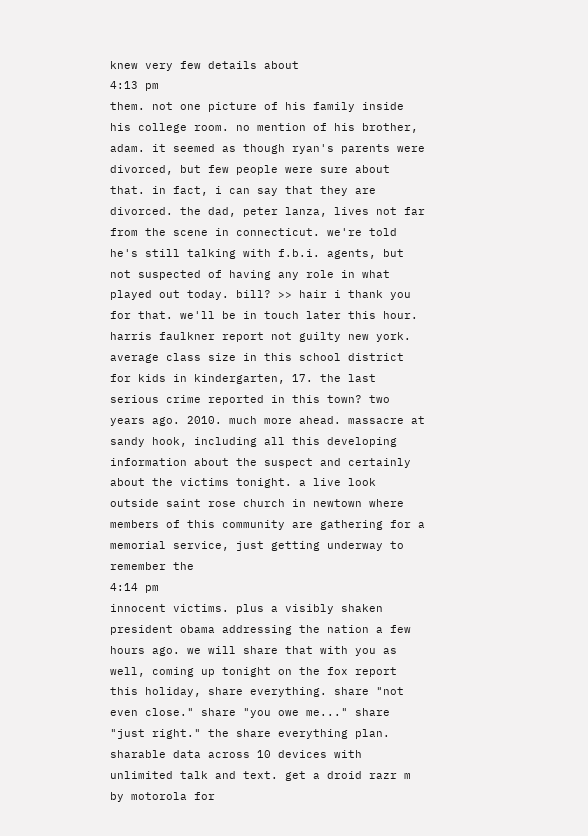knew very few details about
4:13 pm
them. not one picture of his family inside his college room. no mention of his brother, adam. it seemed as though ryan's parents were divorced, but few people were sure about that. in fact, i can say that they are divorced. the dad, peter lanza, lives not far from the scene in connecticut. we're told he's still talking with f.b.i. agents, but not suspected of having any role in what played out today. bill? >> hair i thank you for that. we'll be in touch later this hour. harris faulkner report not guilty new york. average class size in this school district for kids in kindergarten, 17. the last serious crime reported in this town? two years ago. 2010. much more ahead. massacre at sandy hook, including all this developing information about the suspect and certainly about the victims tonight. a live look outside saint rose church in newtown where members of this community are gathering for a memorial service, just getting underway to remember the
4:14 pm
innocent victims. plus a visibly shaken president obama addressing the nation a few hours ago. we will share that with you as well, coming up tonight on the fox report this holiday, share everything. share "not even close." share "you owe me..." share "just right." the share everything plan. sharable data across 10 devices with unlimited talk and text. get a droid razr m by motorola for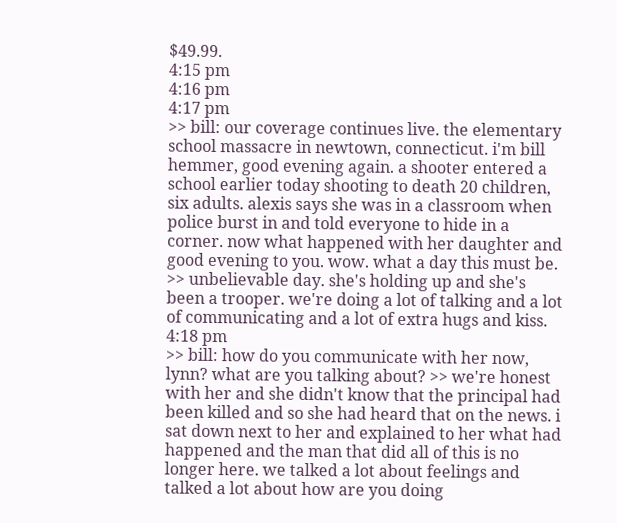$49.99.
4:15 pm
4:16 pm
4:17 pm
>> bill: our coverage continues live. the elementary school massacre in newtown, connecticut. i'm bill hemmer, good evening again. a shooter entered a school earlier today shooting to death 20 children, six adults. alexis says she was in a classroom when police burst in and told everyone to hide in a corner. now what happened with her daughter and good evening to you. wow. what a day this must be. >> unbelievable day. she's holding up and she's been a trooper. we're doing a lot of talking and a lot of communicating and a lot of extra hugs and kiss.
4:18 pm
>> bill: how do you communicate with her now, lynn? what are you talking about? >> we're honest with her and she didn't know that the principal had been killed and so she had heard that on the news. i sat down next to her and explained to her what had happened and the man that did all of this is no longer here. we talked a lot about feelings and talked a lot about how are you doing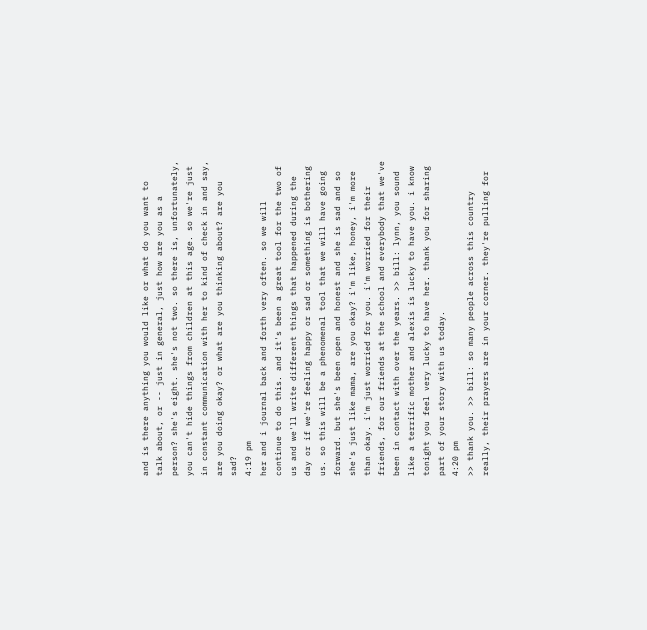and is there anything you would like or what do you want to talk about, or -- just in general, just how are you as a person? she's eight. she's not two. so there is, unfortunately, you can't hide things from children at this age. so we're just in constant communication with her to kind of check in and say, are you doing okay? or what are you thinking about? are you sad?
4:19 pm
her and i journal back and forth very often. so we will continue to do this. and it's been a great tool for the two of us and we'll write different things that happened during the day or if we're feeling happy or sad or something is bothering us. so this will be a phenomenal tool that we will have going forward. but she's been open and honest and she is sad and so she's just like mama, are you okay? i'm like, honey, i'm more than okay. i'm just worried for you. i'm worried for their friends, for our friends at the school and everybody that we've been in contact with over the years. >> bill: lynn, you sound like a terrific mother and alexis is lucky to have you. i know tonight you feel very lucky to have her. thank you for sharing part of your story with us today.
4:20 pm
>> thank you. >> bill: so many people across this country really, their prayers are in your corner. they're pulling for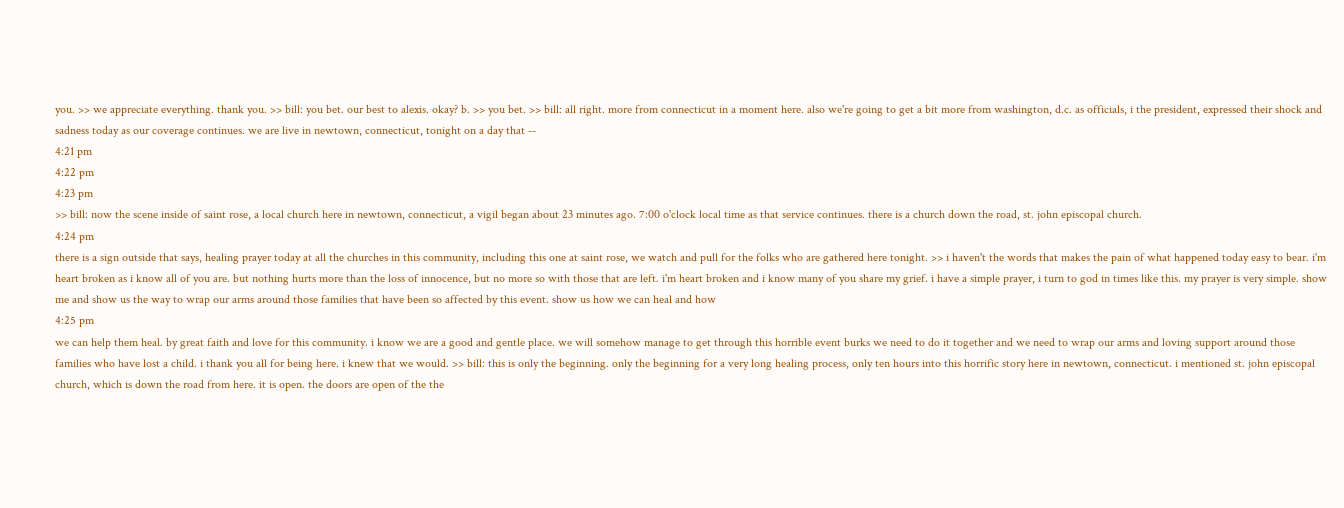you. >> we appreciate everything. thank you. >> bill: you bet. our best to alexis. okay? b. >> you bet. >> bill: all right. more from connecticut in a moment here. also we're going to get a bit more from washington, d.c. as officials, i the president, expressed their shock and sadness today as our coverage continues. we are live in newtown, connecticut, tonight on a day that --
4:21 pm
4:22 pm
4:23 pm
>> bill: now the scene inside of saint rose, a local church here in newtown, connecticut, a vigil began about 23 minutes ago. 7:00 o'clock local time as that service continues. there is a church down the road, st. john episcopal church.
4:24 pm
there is a sign outside that says, healing prayer today at all the churches in this community, including this one at saint rose, we watch and pull for the folks who are gathered here tonight. >> i haven't the words that makes the pain of what happened today easy to bear. i'm heart broken as i know all of you are. but nothing hurts more than the loss of innocence, but no more so with those that are left. i'm heart broken and i know many of you share my grief. i have a simple prayer, i turn to god in times like this. my prayer is very simple. show me and show us the way to wrap our arms around those families that have been so affected by this event. show us how we can heal and how
4:25 pm
we can help them heal. by great faith and love for this community. i know we are a good and gentle place. we will somehow manage to get through this horrible event burks we need to do it together and we need to wrap our arms and loving support around those families who have lost a child. i thank you all for being here. i knew that we would. >> bill: this is only the beginning. only the beginning for a very long healing process, only ten hours into this horrific story here in newtown, connecticut. i mentioned st. john episcopal church, which is down the road from here. it is open. the doors are open of the the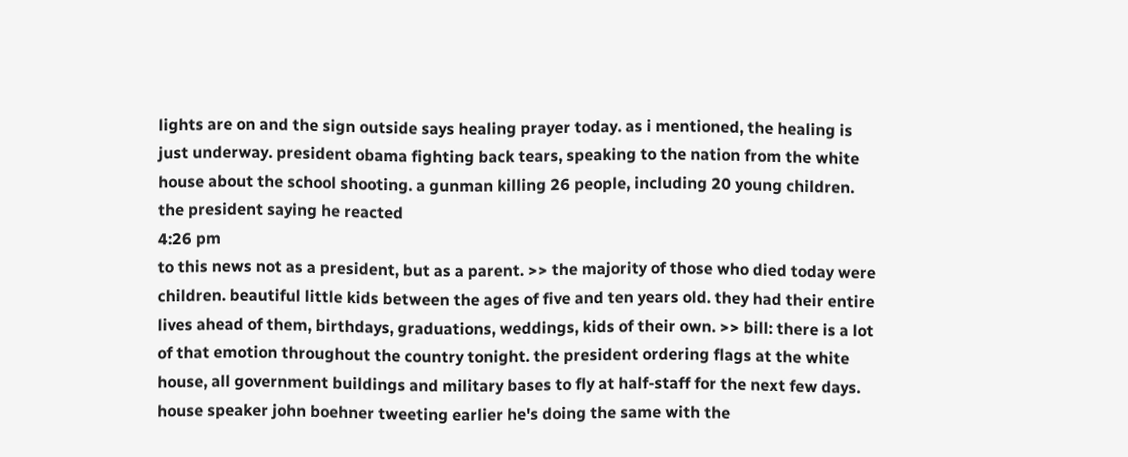lights are on and the sign outside says healing prayer today. as i mentioned, the healing is just underway. president obama fighting back tears, speaking to the nation from the white house about the school shooting. a gunman killing 26 people, including 20 young children. the president saying he reacted
4:26 pm
to this news not as a president, but as a parent. >> the majority of those who died today were children. beautiful little kids between the ages of five and ten years old. they had their entire lives ahead of them, birthdays, graduations, weddings, kids of their own. >> bill: there is a lot of that emotion throughout the country tonight. the president ordering flags at the white house, all government buildings and military bases to fly at half-staff for the next few days. house speaker john boehner tweeting earlier he's doing the same with the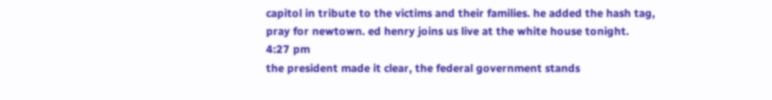capitol in tribute to the victims and their families. he added the hash tag, pray for newtown. ed henry joins us live at the white house tonight.
4:27 pm
the president made it clear, the federal government stands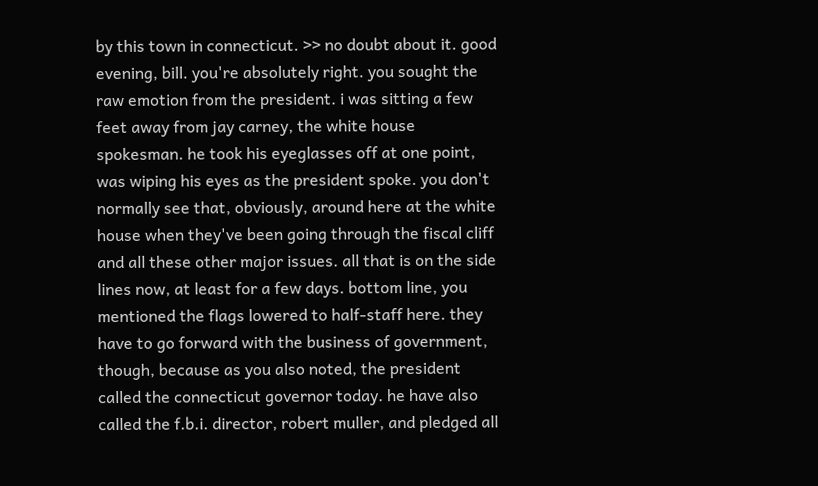by this town in connecticut. >> no doubt about it. good evening, bill. you're absolutely right. you sought the raw emotion from the president. i was sitting a few feet away from jay carney, the white house spokesman. he took his eyeglasses off at one point, was wiping his eyes as the president spoke. you don't normally see that, obviously, around here at the white house when they've been going through the fiscal cliff and all these other major issues. all that is on the side lines now, at least for a few days. bottom line, you mentioned the flags lowered to half-staff here. they have to go forward with the business of government, though, because as you also noted, the president called the connecticut governor today. he have also called the f.b.i. director, robert muller, and pledged all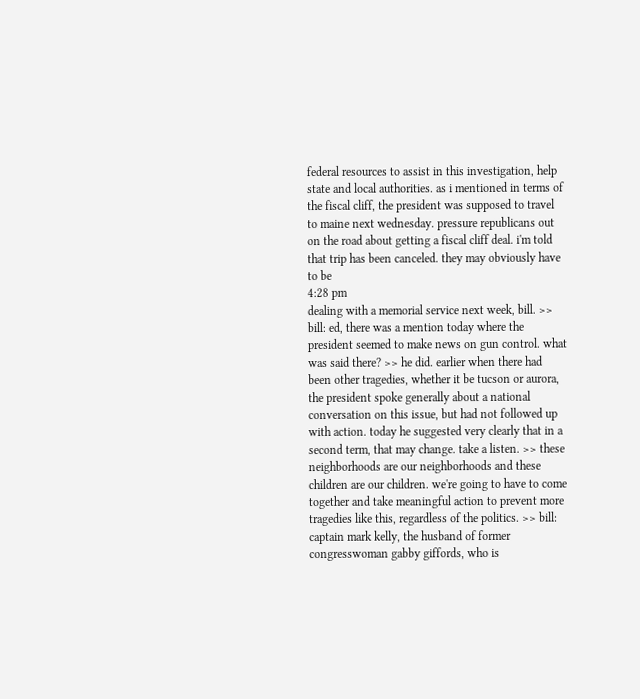federal resources to assist in this investigation, help state and local authorities. as i mentioned in terms of the fiscal cliff, the president was supposed to travel to maine next wednesday. pressure republicans out on the road about getting a fiscal cliff deal. i'm told that trip has been canceled. they may obviously have to be
4:28 pm
dealing with a memorial service next week, bill. >> bill: ed, there was a mention today where the president seemed to make news on gun control. what was said there? >> he did. earlier when there had been other tragedies, whether it be tucson or aurora, the president spoke generally about a national conversation on this issue, but had not followed up with action. today he suggested very clearly that in a second term, that may change. take a listen. >> these neighborhoods are our neighborhoods and these children are our children. we're going to have to come together and take meaningful action to prevent more tragedies like this, regardless of the politics. >> bill: captain mark kelly, the husband of former congresswoman gabby giffords, who is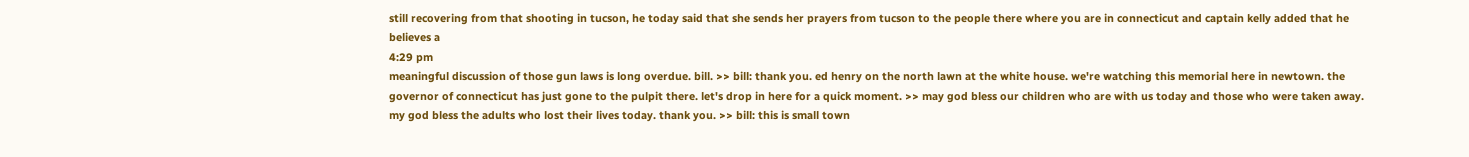still recovering from that shooting in tucson, he today said that she sends her prayers from tucson to the people there where you are in connecticut and captain kelly added that he believes a
4:29 pm
meaningful discussion of those gun laws is long overdue. bill. >> bill: thank you. ed henry on the north lawn at the white house. we're watching this memorial here in newtown. the governor of connecticut has just gone to the pulpit there. let's drop in here for a quick moment. >> may god bless our children who are with us today and those who were taken away. my god bless the adults who lost their lives today. thank you. >> bill: this is small town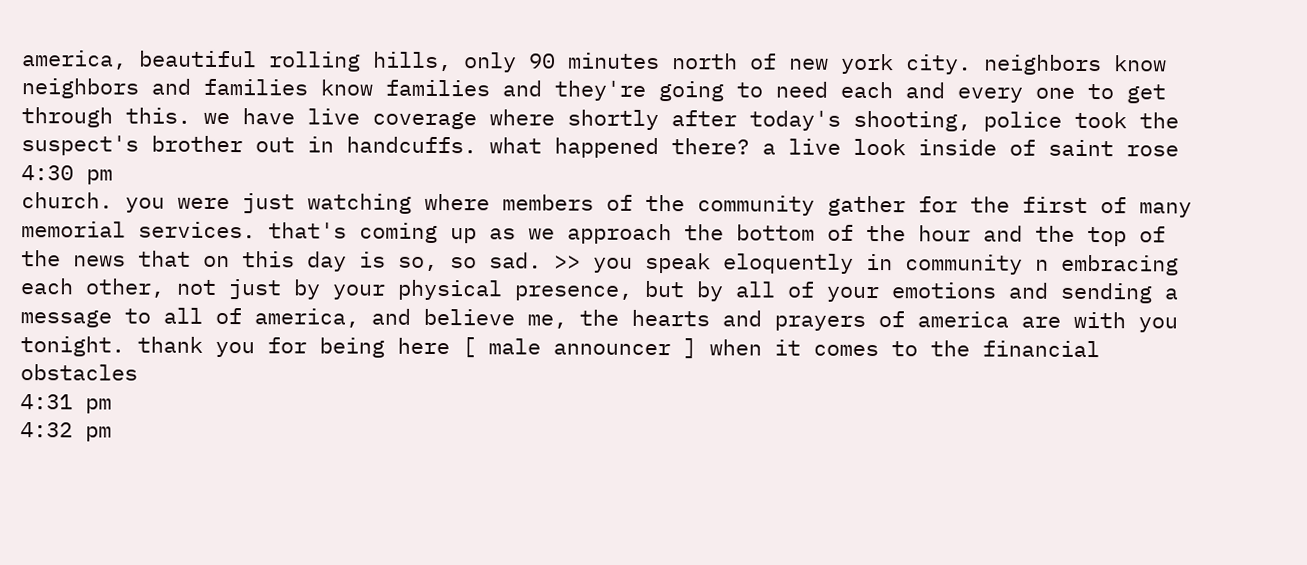america, beautiful rolling hills, only 90 minutes north of new york city. neighbors know neighbors and families know families and they're going to need each and every one to get through this. we have live coverage where shortly after today's shooting, police took the suspect's brother out in handcuffs. what happened there? a live look inside of saint rose
4:30 pm
church. you were just watching where members of the community gather for the first of many memorial services. that's coming up as we approach the bottom of the hour and the top of the news that on this day is so, so sad. >> you speak eloquently in community n embracing each other, not just by your physical presence, but by all of your emotions and sending a message to all of america, and believe me, the hearts and prayers of america are with you tonight. thank you for being here [ male announcer ] when it comes to the financial obstacles
4:31 pm
4:32 pm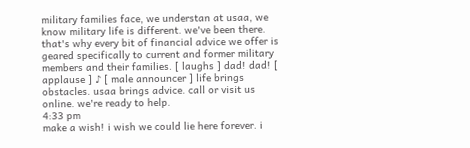military families face, we understan at usaa, we know military life is different. we've been there. that's why every bit of financial advice we offer is geared specifically to current and former military members and their families. [ laughs ] dad! dad! [ applause ] ♪ [ male announcer ] life brings obstacles. usaa brings advice. call or visit us online. we're ready to help.
4:33 pm
make a wish! i wish we could lie here forever. i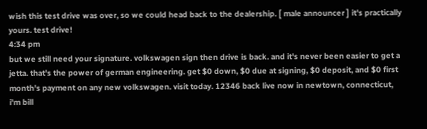wish this test drive was over, so we could head back to the dealership. [ male announcer ] it's practically yours. test drive!
4:34 pm
but we still need your signature. volkswagen sign then drive is back. and it's never been easier to get a jetta. that's the power of german engineering. get $0 down, $0 due at signing, $0 deposit, and $0 first month's payment on any new volkswagen. visit today. 12346 back live now in newtown, connecticut, i'm bill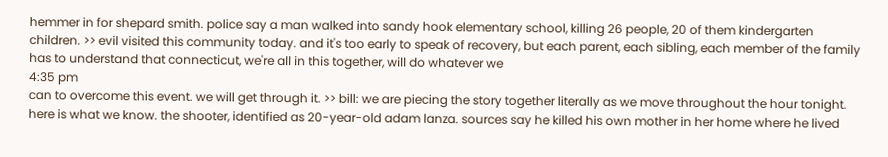hemmer in for shepard smith. police say a man walked into sandy hook elementary school, killing 26 people, 20 of them kindergarten children. >> evil visited this community today. and it's too early to speak of recovery, but each parent, each sibling, each member of the family has to understand that connecticut, we're all in this together, will do whatever we
4:35 pm
can to overcome this event. we will get through it. >> bill: we are piecing the story together literally as we move throughout the hour tonight. here is what we know. the shooter, identified as 20-year-old adam lanza. sources say he killed his own mother in her home where he lived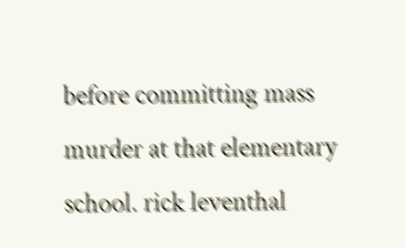before committing mass murder at that elementary school. rick leventhal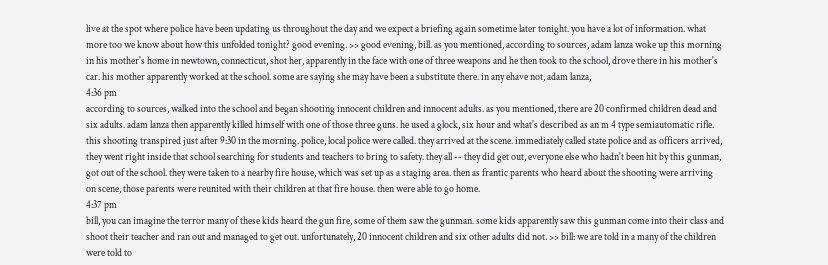live at the spot where police have been updating us throughout the day and we expect a briefing again sometime later tonight. you have a lot of information. what more too we know about how this unfolded tonight? good evening. >> good evening, bill. as you mentioned, according to sources, adam lanza woke up this morning in his mother's home in newtown, connecticut, shot her, apparently in the face with one of three weapons and he then took to the school, drove there in his mother's car. his mother apparently worked at the school. some are saying she may have been a substitute there. in any ehave not, adam lanza,
4:36 pm
according to sources, walked into the school and began shooting innocent children and innocent adults. as you mentioned, there are 20 confirmed children dead and six adults. adam lanza then apparently killed himself with one of those three guns. he used a glock, six hour and what's described as an m 4 type semiautomatic rifle. this shooting transpired just after 9:30 in the morning. police, local police were called. they arrived at the scene. immediately called state police and as officers arrived, they went right inside that school searching for students and teachers to bring to safety. they all -- they did get out, everyone else who hadn't been hit by this gunman, got out of the school. they were taken to a nearby fire house, which was set up as a staging area. then as frantic parents who heard about the shooting were arriving on scene, those parents were reunited with their children at that fire house. then were able to go home.
4:37 pm
bill, you can imagine the terror many of these kids heard the gun fire, some of them saw the gunman. some kids apparently saw this gunman come into their class and shoot their teacher and ran out and managed to get out. unfortunately, 20 innocent children and six other adults did not. >> bill: we are told in a many of the children were told to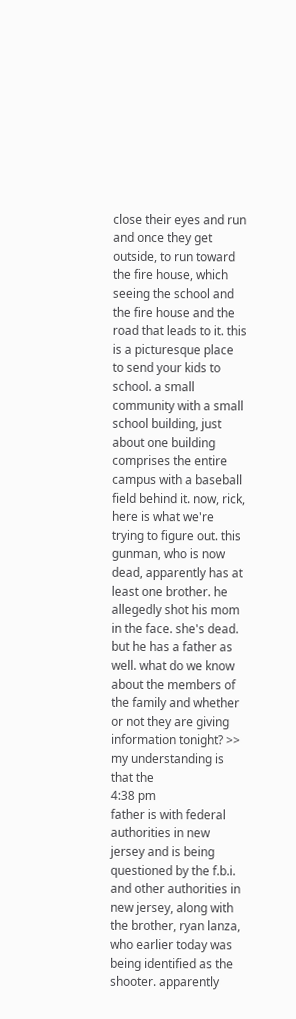close their eyes and run and once they get outside, to run toward the fire house, which seeing the school and the fire house and the road that leads to it. this is a picturesque place to send your kids to school. a small community with a small school building, just about one building comprises the entire campus with a baseball field behind it. now, rick, here is what we're trying to figure out. this gunman, who is now dead, apparently has at least one brother. he allegedly shot his mom in the face. she's dead. but he has a father as well. what do we know about the members of the family and whether or not they are giving information tonight? >> my understanding is that the
4:38 pm
father is with federal authorities in new jersey and is being questioned by the f.b.i. and other authorities in new jersey, along with the brother, ryan lanza, who earlier today was being identified as the shooter. apparently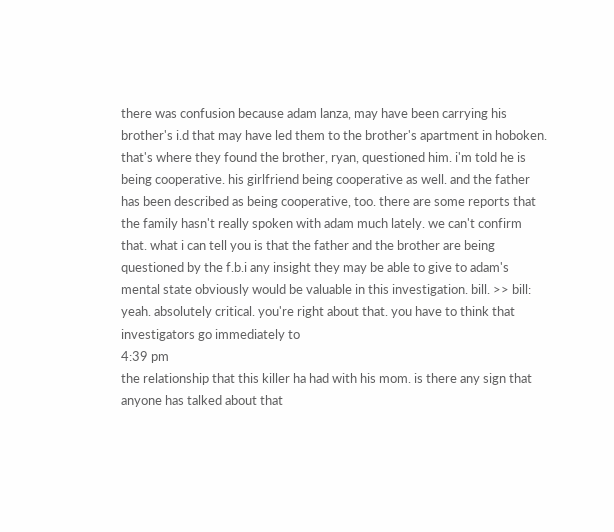there was confusion because adam lanza, may have been carrying his brother's i.d that may have led them to the brother's apartment in hoboken. that's where they found the brother, ryan, questioned him. i'm told he is being cooperative. his girlfriend being cooperative as well. and the father has been described as being cooperative, too. there are some reports that the family hasn't really spoken with adam much lately. we can't confirm that. what i can tell you is that the father and the brother are being questioned by the f.b.i any insight they may be able to give to adam's mental state obviously would be valuable in this investigation. bill. >> bill: yeah. absolutely critical. you're right about that. you have to think that investigators go immediately to
4:39 pm
the relationship that this killer ha had with his mom. is there any sign that anyone has talked about that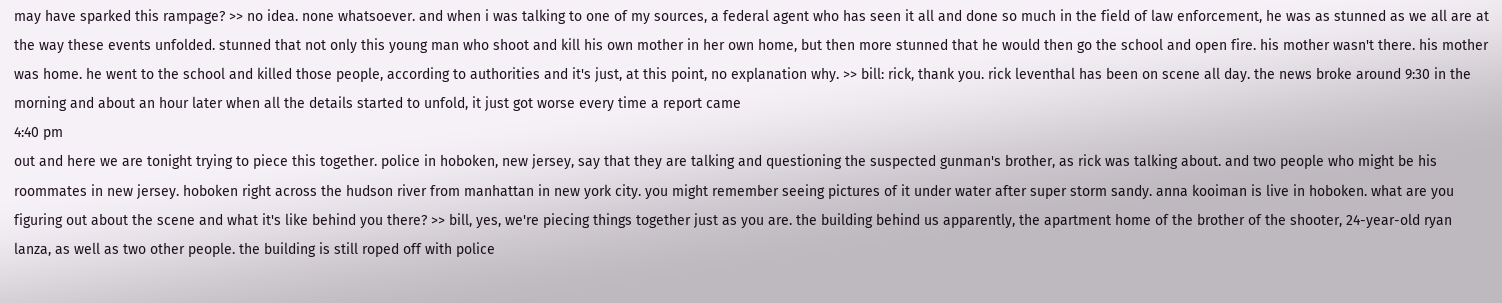may have sparked this rampage? >> no idea. none whatsoever. and when i was talking to one of my sources, a federal agent who has seen it all and done so much in the field of law enforcement, he was as stunned as we all are at the way these events unfolded. stunned that not only this young man who shoot and kill his own mother in her own home, but then more stunned that he would then go the school and open fire. his mother wasn't there. his mother was home. he went to the school and killed those people, according to authorities and it's just, at this point, no explanation why. >> bill: rick, thank you. rick leventhal has been on scene all day. the news broke around 9:30 in the morning and about an hour later when all the details started to unfold, it just got worse every time a report came
4:40 pm
out and here we are tonight trying to piece this together. police in hoboken, new jersey, say that they are talking and questioning the suspected gunman's brother, as rick was talking about. and two people who might be his roommates in new jersey. hoboken right across the hudson river from manhattan in new york city. you might remember seeing pictures of it under water after super storm sandy. anna kooiman is live in hoboken. what are you figuring out about the scene and what it's like behind you there? >> bill, yes, we're piecing things together just as you are. the building behind us apparently, the apartment home of the brother of the shooter, 24-year-old ryan lanza, as well as two other people. the building is still roped off with police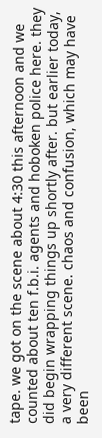tape. we got on the scene about 4:30 this afternoon and we counted about ten f.b.i. agents and hoboken police here. they did begin wrapping things up shortly after. but earlier today, a very different scene. chaos and confusion, which may have been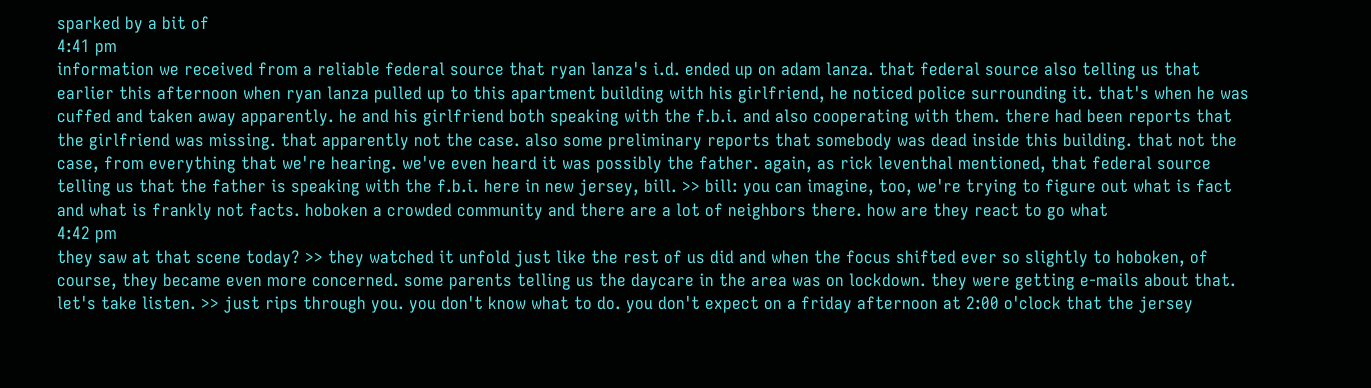sparked by a bit of
4:41 pm
information we received from a reliable federal source that ryan lanza's i.d. ended up on adam lanza. that federal source also telling us that earlier this afternoon when ryan lanza pulled up to this apartment building with his girlfriend, he noticed police surrounding it. that's when he was cuffed and taken away apparently. he and his girlfriend both speaking with the f.b.i. and also cooperating with them. there had been reports that the girlfriend was missing. that apparently not the case. also some preliminary reports that somebody was dead inside this building. that not the case, from everything that we're hearing. we've even heard it was possibly the father. again, as rick leventhal mentioned, that federal source telling us that the father is speaking with the f.b.i. here in new jersey, bill. >> bill: you can imagine, too, we're trying to figure out what is fact and what is frankly not facts. hoboken a crowded community and there are a lot of neighbors there. how are they react to go what
4:42 pm
they saw at that scene today? >> they watched it unfold just like the rest of us did and when the focus shifted ever so slightly to hoboken, of course, they became even more concerned. some parents telling us the daycare in the area was on lockdown. they were getting e-mails about that. let's take listen. >> just rips through you. you don't know what to do. you don't expect on a friday afternoon at 2:00 o'clock that the jersey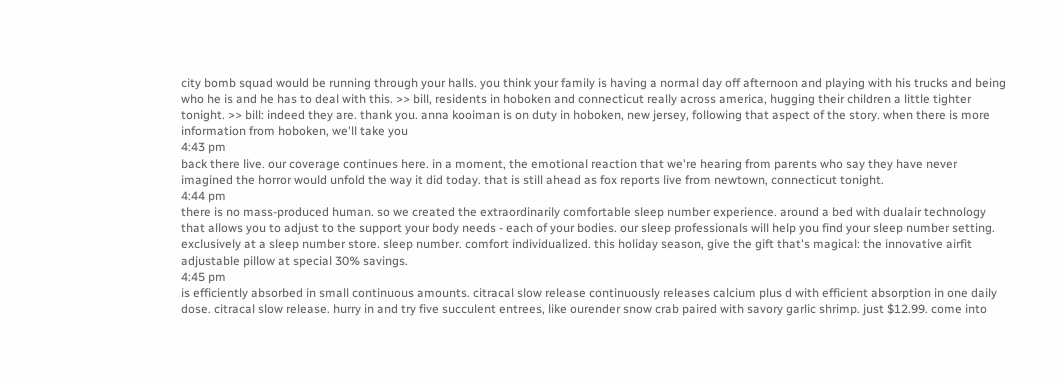city bomb squad would be running through your halls. you think your family is having a normal day off afternoon and playing with his trucks and being who he is and he has to deal with this. >> bill, residents in hoboken and connecticut really across america, hugging their children a little tighter tonight. >> bill: indeed they are. thank you. anna kooiman is on duty in hoboken, new jersey, following that aspect of the story. when there is more information from hoboken, we'll take you
4:43 pm
back there live. our coverage continues here. in a moment, the emotional reaction that we're hearing from parents who say they have never imagined the horror would unfold the way it did today. that is still ahead as fox reports live from newtown, connecticut tonight.
4:44 pm
there is no mass-produced human. so we created the extraordinarily comfortable sleep number experience. around a bed with dualair technology that allows you to adjust to the support your body needs - each of your bodies. our sleep professionals will help you find your sleep number setting. exclusively at a sleep number store. sleep number. comfort individualized. this holiday season, give the gift that's magical: the innovative airfit adjustable pillow at special 30% savings.
4:45 pm
is efficiently absorbed in small continuous amounts. citracal slow release continuously releases calcium plus d with efficient absorption in one daily dose. citracal slow release. hurry in and try five succulent entrees, like ourender snow crab paired with savory garlic shrimp. just $12.99. come into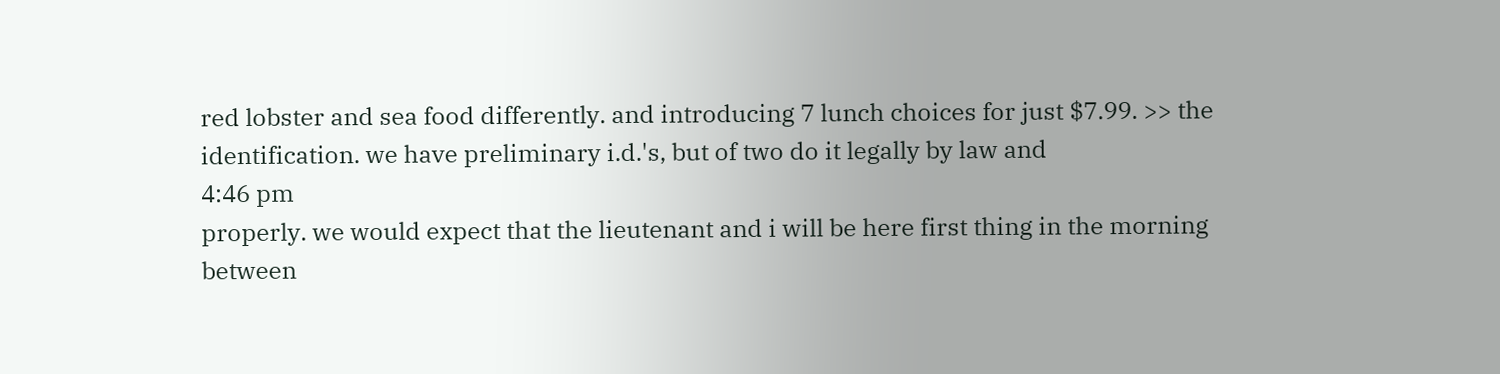red lobster and sea food differently. and introducing 7 lunch choices for just $7.99. >> the identification. we have preliminary i.d.'s, but of two do it legally by law and
4:46 pm
properly. we would expect that the lieutenant and i will be here first thing in the morning between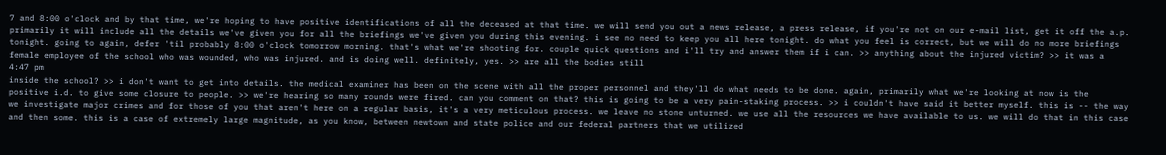7 and 8:00 o'clock and by that time, we're hoping to have positive identifications of all the deceased at that time. we will send you out a news release, a press release, if you're not on our e-mail list, get it off the a.p. primarily it will include all the details we've given you for all the briefings we've given you during this evening. i see no need to keep you all here tonight. do what you feel is correct, but we will do no more briefings tonight. going to again, defer 'til probably 8:00 o'clock tomorrow morning. that's what we're shooting for. couple quick questions and i'll try and answer them if i can. >> anything about the injured victim? >> it was a female employee of the school who was wounded, who was injured. and is doing well. definitely, yes. >> are all the bodies still
4:47 pm
inside the school? >> i don't want to get into details. the medical examiner has been on the scene with all the proper personnel and they'll do what needs to be done. again, primarily what we're looking at now is the positive i.d. to give some closure to people. >> we're hearing so many rounds were fired. can you comment on that? this is going to be a very pain-staking process. >> i couldn't have said it better myself. this is -- the way we investigate major crimes and for those of you that aren't here on a regular basis, it's a very meticulous process. we leave no stone unturned. we use all the resources we have available to us. we will do that in this case and then some. this is a case of extremely large magnitude, as you know, between newtown and state police and our federal partners that we utilized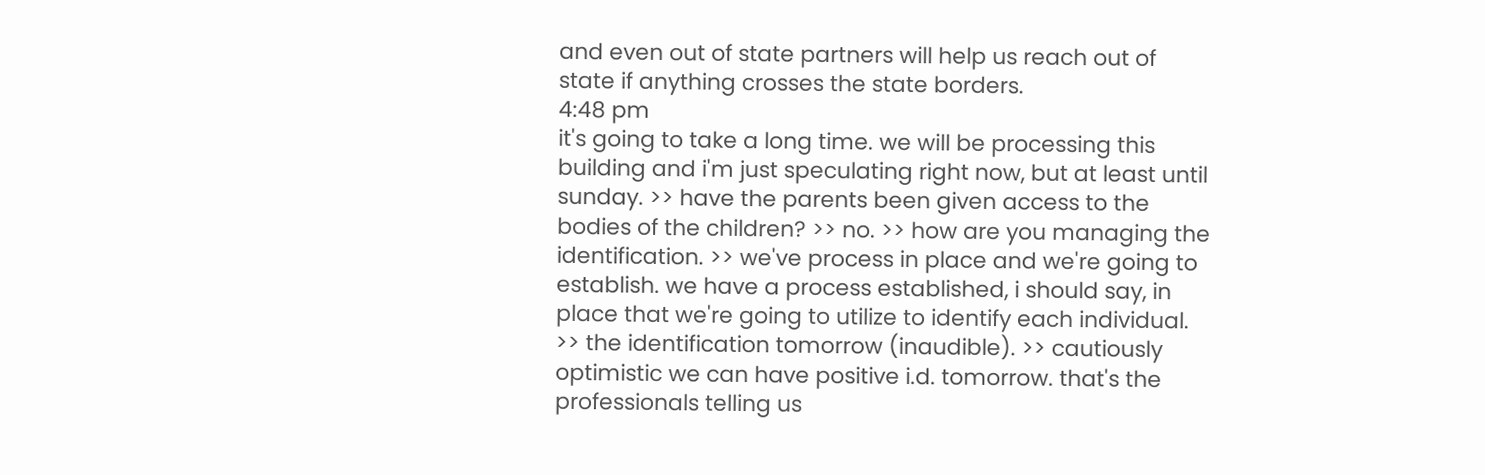and even out of state partners will help us reach out of state if anything crosses the state borders.
4:48 pm
it's going to take a long time. we will be processing this building and i'm just speculating right now, but at least until sunday. >> have the parents been given access to the bodies of the children? >> no. >> how are you managing the identification. >> we've process in place and we're going to establish. we have a process established, i should say, in place that we're going to utilize to identify each individual. >> the identification tomorrow (inaudible). >> cautiously optimistic we can have positive i.d. tomorrow. that's the professionals telling us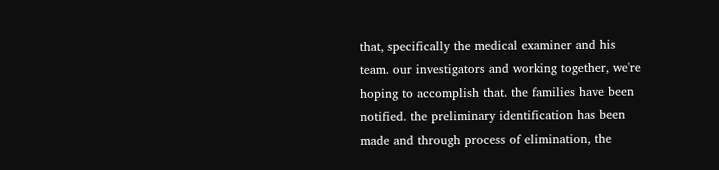that, specifically the medical examiner and his team. our investigators and working together, we're hoping to accomplish that. the families have been notified. the preliminary identification has been made and through process of elimination, the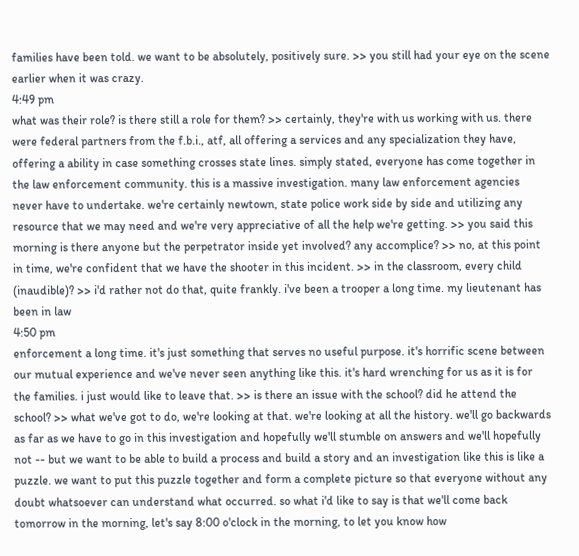families have been told. we want to be absolutely, positively sure. >> you still had your eye on the scene earlier when it was crazy.
4:49 pm
what was their role? is there still a role for them? >> certainly, they're with us working with us. there were federal partners from the f.b.i., atf, all offering a services and any specialization they have, offering a ability in case something crosses state lines. simply stated, everyone has come together in the law enforcement community. this is a massive investigation. many law enforcement agencies never have to undertake. we're certainly newtown, state police work side by side and utilizing any resource that we may need and we're very appreciative of all the help we're getting. >> you said this morning is there anyone but the perpetrator inside yet involved? any accomplice? >> no, at this point in time, we're confident that we have the shooter in this incident. >> in the classroom, every child (inaudible)? >> i'd rather not do that, quite frankly. i've been a trooper a long time. my lieutenant has been in law
4:50 pm
enforcement a long time. it's just something that serves no useful purpose. it's horrific scene between our mutual experience and we've never seen anything like this. it's hard wrenching for us as it is for the families. i just would like to leave that. >> is there an issue with the school? did he attend the school? >> what we've got to do, we're looking at that. we're looking at all the history. we'll go backwards as far as we have to go in this investigation and hopefully we'll stumble on answers and we'll hopefully not -- but we want to be able to build a process and build a story and an investigation like this is like a puzzle. we want to put this puzzle together and form a complete picture so that everyone without any doubt whatsoever can understand what occurred. so what i'd like to say is that we'll come back tomorrow in the morning, let's say 8:00 o'clock in the morning, to let you know how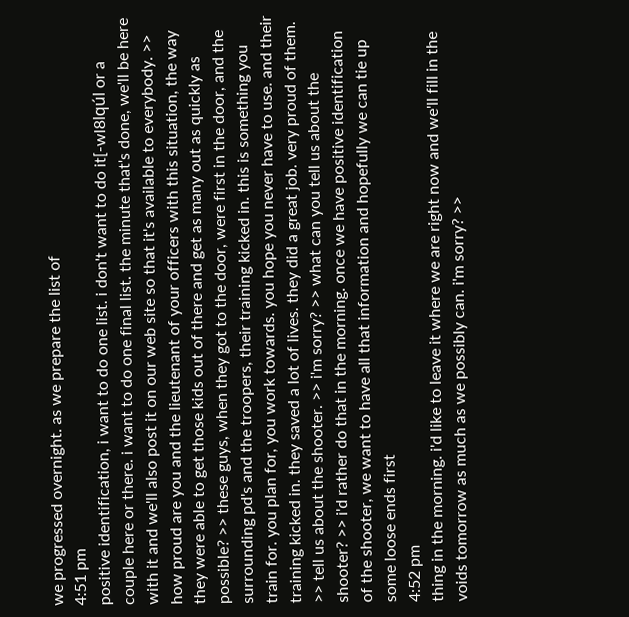we progressed overnight. as we prepare the list of
4:51 pm
positive identification, i want to do one list. i don't want to do it[-wl8lqúl or a couple here or there. i want to do one final list. the minute that's done, we'll be here with it and we'll also post it on our web site so that it's available to everybody. >> how proud are you and the lieutenant of your officers with this situation, the way they were able to get those kids out of there and get as many out as quickly as possible? >> these guys, when they got to the door, were first in the door, and the surrounding pd's and the troopers, their training kicked in. this is something you train for. you plan for, you work towards. you hope you never have to use. and their training kicked in. they saved a lot of lives. they did a great job. very proud of them. >> tell us about the shooter. >> i'm sorry? >> what can you tell us about the shooter? >> i'd rather do that in the morning. once we have positive identification of the shooter, we want to have all that information and hopefully we can tie up some loose ends first
4:52 pm
thing in the morning. i'd like to leave it where we are right now and we'll fill in the voids tomorrow as much as we possibly can. i'm sorry? >>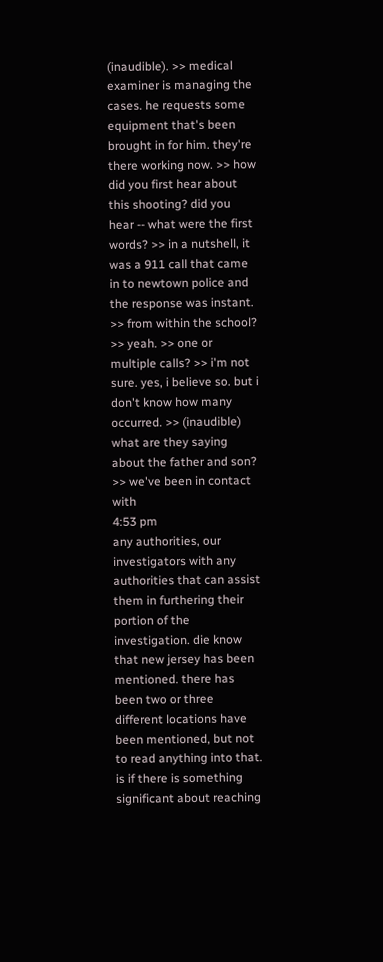(inaudible). >> medical examiner is managing the cases. he requests some equipment that's been brought in for him. they're there working now. >> how did you first hear about this shooting? did you hear -- what were the first words? >> in a nutshell, it was a 911 call that came in to newtown police and the response was instant. >> from within the school? >> yeah. >> one or multiple calls? >> i'm not sure. yes, i believe so. but i don't know how many occurred. >> (inaudible) what are they saying about the father and son? >> we've been in contact with
4:53 pm
any authorities, our investigators with any authorities that can assist them in furthering their portion of the investigation. die know that new jersey has been mentioned. there has been two or three different locations have been mentioned, but not to read anything into that. is if there is something significant about reaching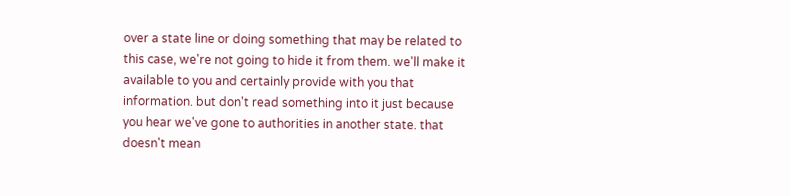over a state line or doing something that may be related to this case, we're not going to hide it from them. we'll make it available to you and certainly provide with you that information. but don't read something into it just because you hear we've gone to authorities in another state. that doesn't mean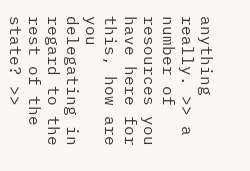anything really. >> a number of resources you have here for this, how are you delegating in regard to the rest of the state? >>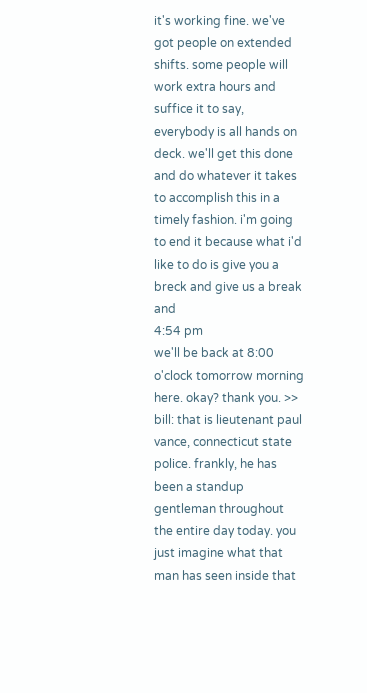it's working fine. we've got people on extended shifts. some people will work extra hours and suffice it to say, everybody is all hands on deck. we'll get this done and do whatever it takes to accomplish this in a timely fashion. i'm going to end it because what i'd like to do is give you a breck and give us a break and
4:54 pm
we'll be back at 8:00 o'clock tomorrow morning here. okay? thank you. >> bill: that is lieutenant paul vance, connecticut state police. frankly, he has been a standup gentleman throughout the entire day today. you just imagine what that man has seen inside that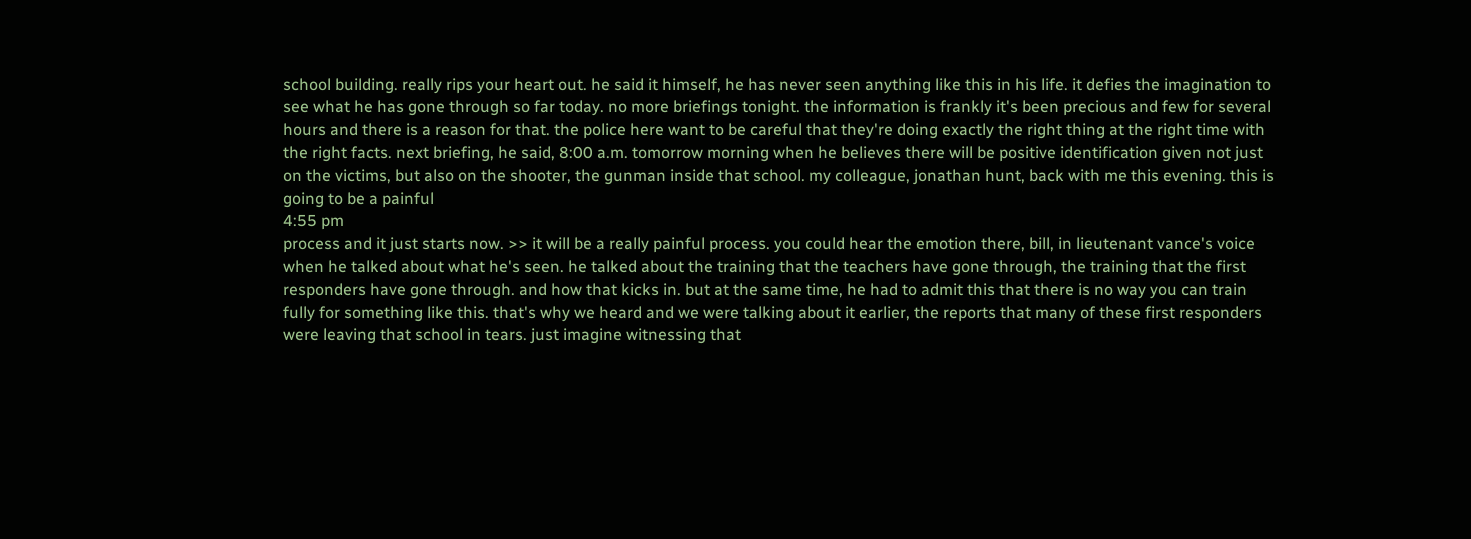school building. really rips your heart out. he said it himself, he has never seen anything like this in his life. it defies the imagination to see what he has gone through so far today. no more briefings tonight. the information is frankly it's been precious and few for several hours and there is a reason for that. the police here want to be careful that they're doing exactly the right thing at the right time with the right facts. next briefing, he said, 8:00 a.m. tomorrow morning when he believes there will be positive identification given not just on the victims, but also on the shooter, the gunman inside that school. my colleague, jonathan hunt, back with me this evening. this is going to be a painful
4:55 pm
process and it just starts now. >> it will be a really painful process. you could hear the emotion there, bill, in lieutenant vance's voice when he talked about what he's seen. he talked about the training that the teachers have gone through, the training that the first responders have gone through. and how that kicks in. but at the same time, he had to admit this that there is no way you can train fully for something like this. that's why we heard and we were talking about it earlier, the reports that many of these first responders were leaving that school in tears. just imagine witnessing that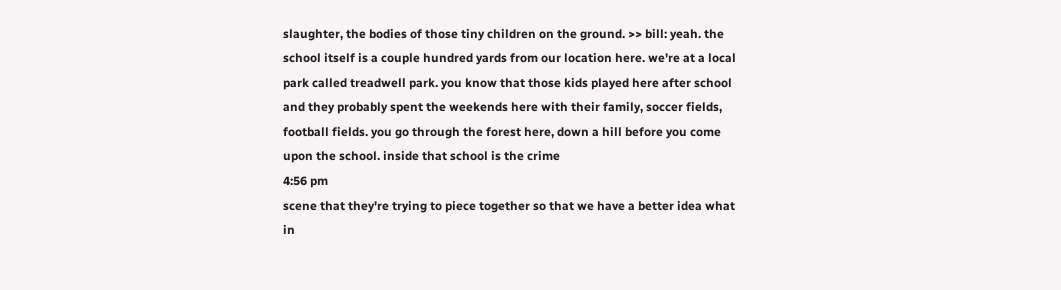slaughter, the bodies of those tiny children on the ground. >> bill: yeah. the school itself is a couple hundred yards from our location here. we're at a local park called treadwell park. you know that those kids played here after school and they probably spent the weekends here with their family, soccer fields, football fields. you go through the forest here, down a hill before you come upon the school. inside that school is the crime
4:56 pm
scene that they're trying to piece together so that we have a better idea what in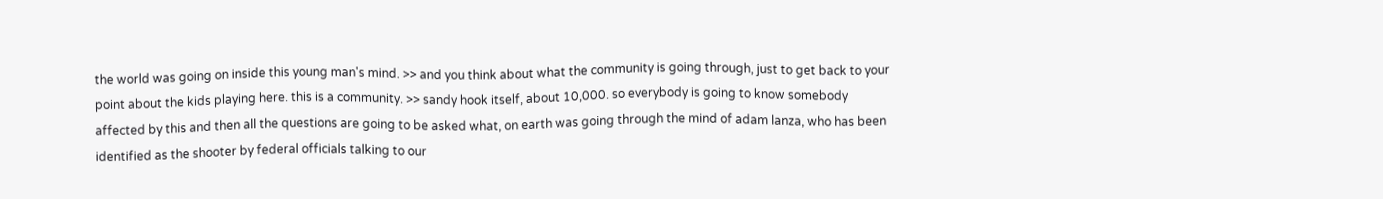the world was going on inside this young man's mind. >> and you think about what the community is going through, just to get back to your point about the kids playing here. this is a community. >> sandy hook itself, about 10,000. so everybody is going to know somebody affected by this and then all the questions are going to be asked what, on earth was going through the mind of adam lanza, who has been identified as the shooter by federal officials talking to our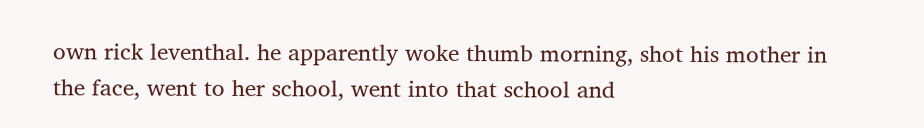own rick leventhal. he apparently woke thumb morning, shot his mother in the face, went to her school, went into that school and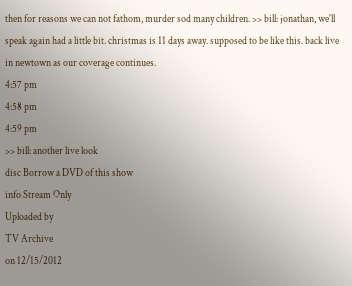then for reasons we can not fathom, murder sod many children. >> bill: jonathan, we'll speak again had a little bit. christmas is 11 days away. supposed to be like this. back live in newtown as our coverage continues.
4:57 pm
4:58 pm
4:59 pm
>> bill: another live look
disc Borrow a DVD of this show
info Stream Only
Uploaded by
TV Archive
on 12/15/2012